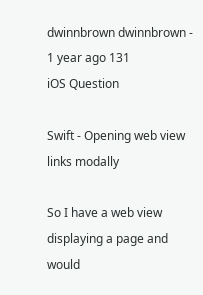dwinnbrown dwinnbrown - 1 year ago 131
iOS Question

Swift - Opening web view links modally

So I have a web view displaying a page and would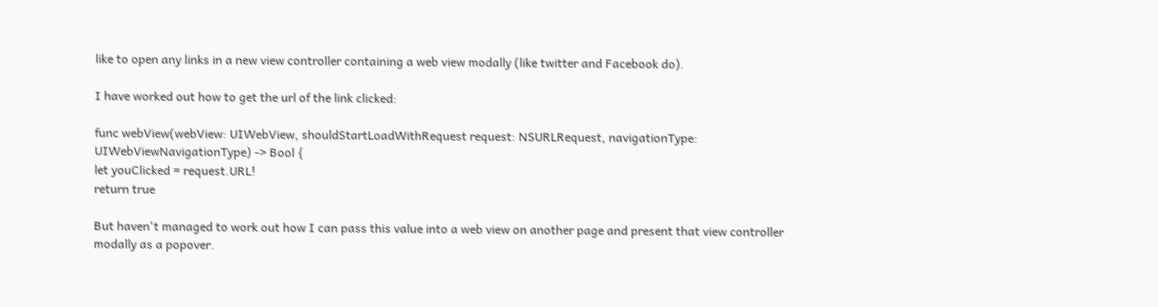like to open any links in a new view controller containing a web view modally (like twitter and Facebook do).

I have worked out how to get the url of the link clicked:

func webView(webView: UIWebView, shouldStartLoadWithRequest request: NSURLRequest, navigationType: UIWebViewNavigationType) -> Bool {
let youClicked = request.URL!
return true

But haven't managed to work out how I can pass this value into a web view on another page and present that view controller modally as a popover.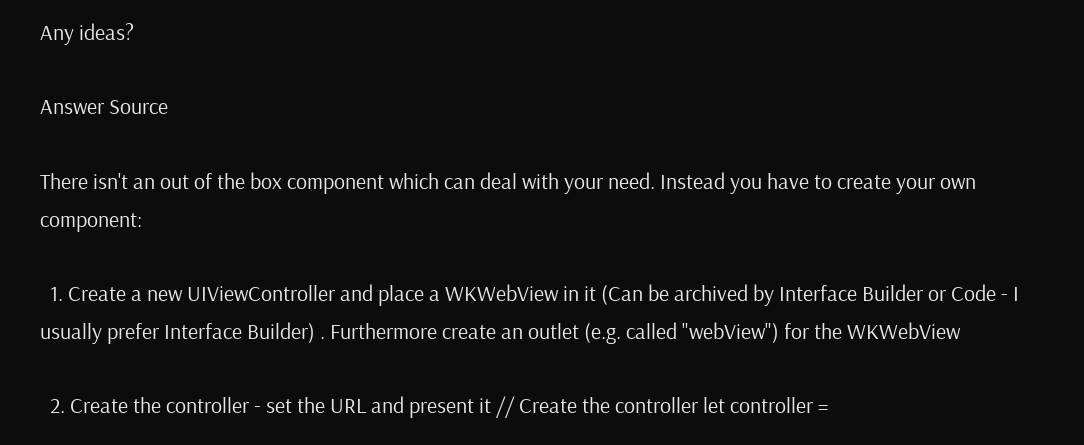Any ideas?

Answer Source

There isn't an out of the box component which can deal with your need. Instead you have to create your own component:

  1. Create a new UIViewController and place a WKWebView in it (Can be archived by Interface Builder or Code - I usually prefer Interface Builder) . Furthermore create an outlet (e.g. called "webView") for the WKWebView

  2. Create the controller - set the URL and present it // Create the controller let controller =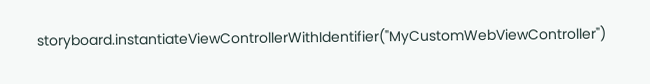storyboard.instantiateViewControllerWithIdentifier("MyCustomWebViewController")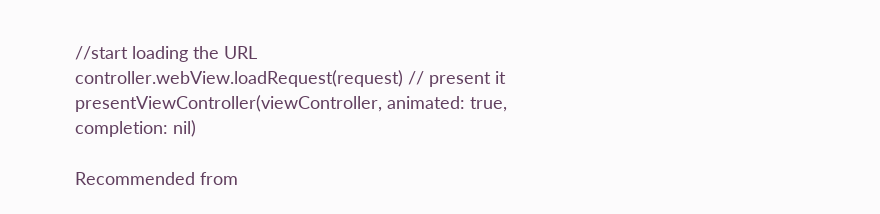//start loading the URL controller.webView.loadRequest(request) // present it presentViewController(viewController, animated: true, completion: nil)

Recommended from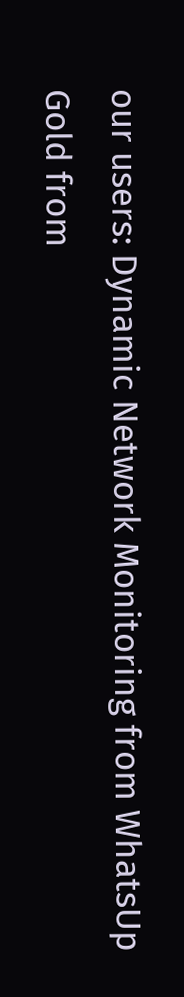our users: Dynamic Network Monitoring from WhatsUp Gold from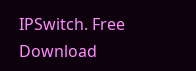IPSwitch. Free Download